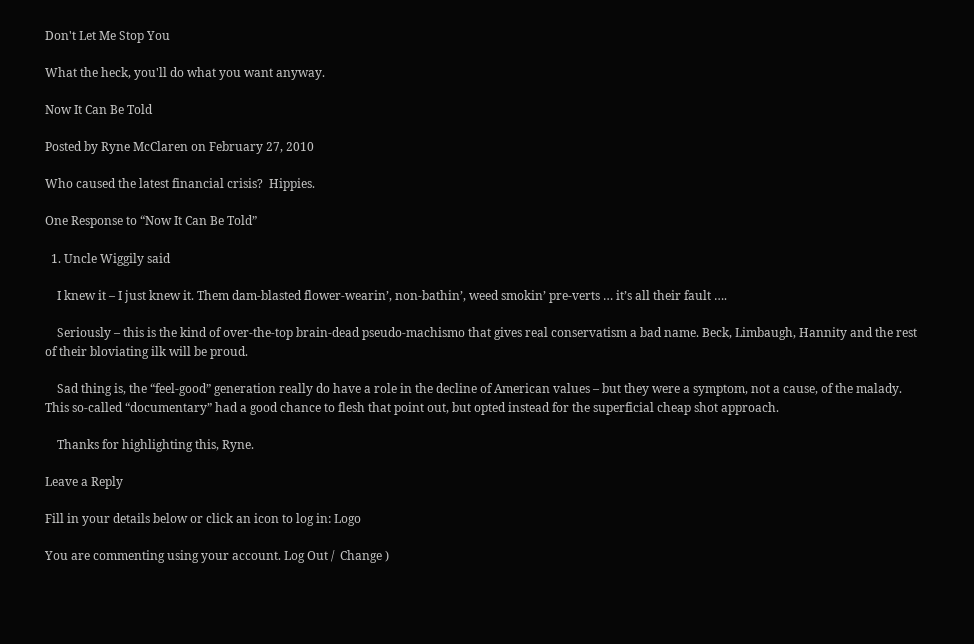Don't Let Me Stop You

What the heck, you'll do what you want anyway.

Now It Can Be Told

Posted by Ryne McClaren on February 27, 2010

Who caused the latest financial crisis?  Hippies.

One Response to “Now It Can Be Told”

  1. Uncle Wiggily said

    I knew it – I just knew it. Them dam-blasted flower-wearin’, non-bathin’, weed smokin’ pre-verts … it’s all their fault ….

    Seriously – this is the kind of over-the-top brain-dead pseudo-machismo that gives real conservatism a bad name. Beck, Limbaugh, Hannity and the rest of their bloviating ilk will be proud.

    Sad thing is, the “feel-good” generation really do have a role in the decline of American values – but they were a symptom, not a cause, of the malady. This so-called “documentary” had a good chance to flesh that point out, but opted instead for the superficial cheap shot approach.

    Thanks for highlighting this, Ryne.

Leave a Reply

Fill in your details below or click an icon to log in: Logo

You are commenting using your account. Log Out /  Change )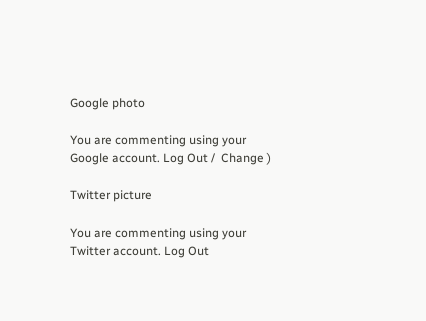Google photo

You are commenting using your Google account. Log Out /  Change )

Twitter picture

You are commenting using your Twitter account. Log Out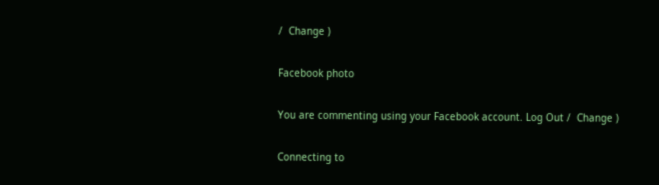/  Change )

Facebook photo

You are commenting using your Facebook account. Log Out /  Change )

Connecting to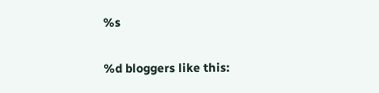%s

%d bloggers like this: